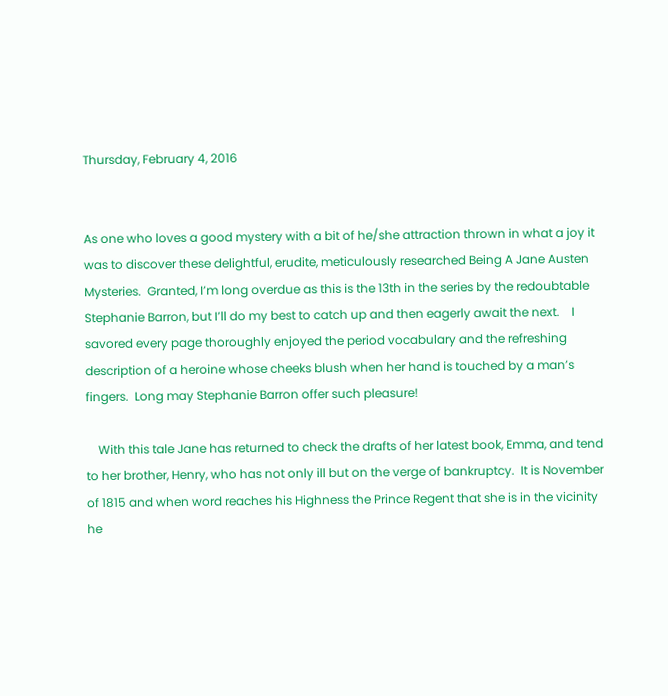Thursday, February 4, 2016


As one who loves a good mystery with a bit of he/she attraction thrown in what a joy it was to discover these delightful, erudite, meticulously researched Being A Jane Austen Mysteries.  Granted, I’m long overdue as this is the 13th in the series by the redoubtable Stephanie Barron, but I’ll do my best to catch up and then eagerly await the next.    I savored every page thoroughly enjoyed the period vocabulary and the refreshing description of a heroine whose cheeks blush when her hand is touched by a man’s fingers.  Long may Stephanie Barron offer such pleasure!

    With this tale Jane has returned to check the drafts of her latest book, Emma, and tend to her brother, Henry, who has not only ill but on the verge of bankruptcy.  It is November of 1815 and when word reaches his Highness the Prince Regent that she is in the vicinity he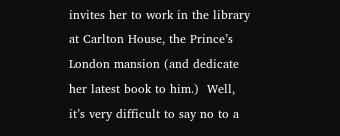invites her to work in the library at Carlton House, the Prince’s London mansion (and dedicate her latest book to him.)  Well, it’s very difficult to say no to a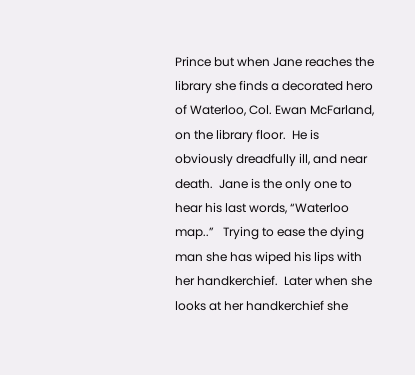Prince but when Jane reaches the library she finds a decorated hero of Waterloo, Col. Ewan McFarland, on the library floor.  He is obviously dreadfully ill, and near death.  Jane is the only one to hear his last words, “Waterloo map..”   Trying to ease the dying man she has wiped his lips with her handkerchief.  Later when she looks at her handkerchief she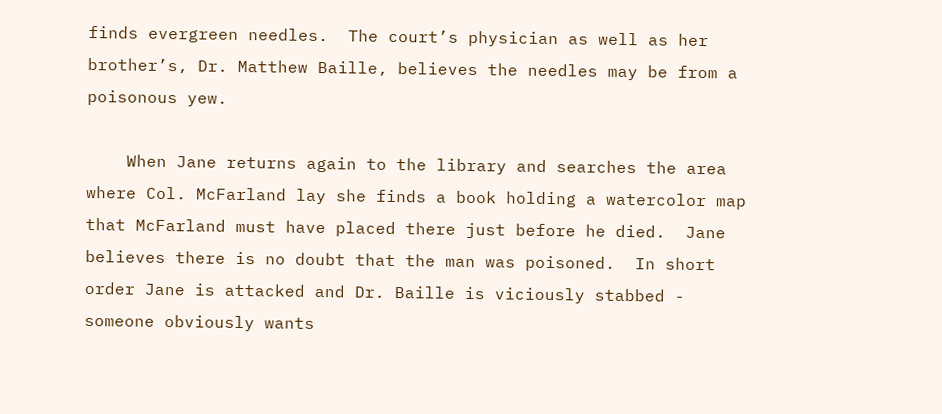finds evergreen needles.  The court’s physician as well as her brother’s, Dr. Matthew Baille, believes the needles may be from a poisonous yew.

    When Jane returns again to the library and searches the area where Col. McFarland lay she finds a book holding a watercolor map that McFarland must have placed there just before he died.  Jane believes there is no doubt that the man was poisoned.  In short order Jane is attacked and Dr. Baille is viciously stabbed - someone obviously wants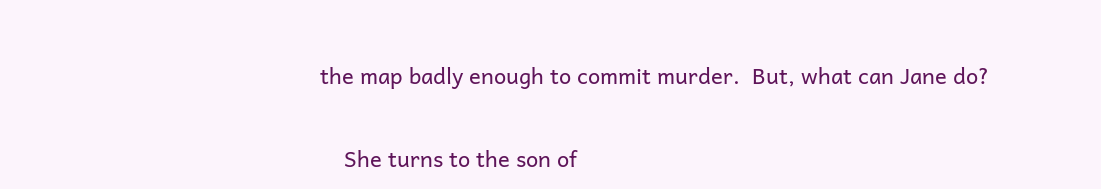the map badly enough to commit murder.  But, what can Jane do?

    She turns to the son of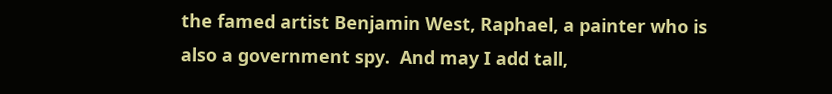the famed artist Benjamin West, Raphael, a painter who is also a government spy.  And may I add tall,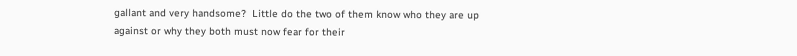gallant and very handsome?  Little do the two of them know who they are up against or why they both must now fear for their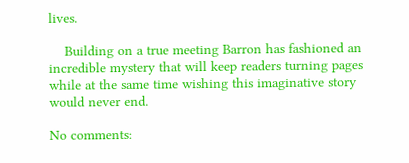lives.

    Building on a true meeting Barron has fashioned an incredible mystery that will keep readers turning pages while at the same time wishing this imaginative story would never end.

No comments: